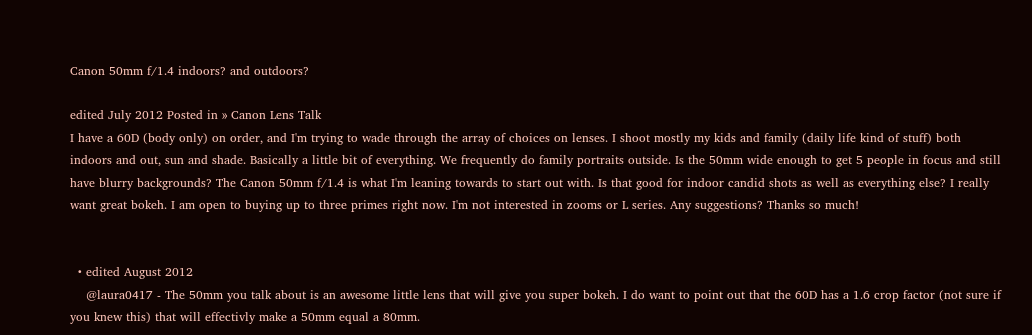Canon 50mm f/1.4 indoors? and outdoors?

edited July 2012 Posted in » Canon Lens Talk
I have a 60D (body only) on order, and I'm trying to wade through the array of choices on lenses. I shoot mostly my kids and family (daily life kind of stuff) both indoors and out, sun and shade. Basically a little bit of everything. We frequently do family portraits outside. Is the 50mm wide enough to get 5 people in focus and still have blurry backgrounds? The Canon 50mm f/1.4 is what I'm leaning towards to start out with. Is that good for indoor candid shots as well as everything else? I really want great bokeh. I am open to buying up to three primes right now. I'm not interested in zooms or L series. Any suggestions? Thanks so much!


  • edited August 2012
    @laura0417 - The 50mm you talk about is an awesome little lens that will give you super bokeh. I do want to point out that the 60D has a 1.6 crop factor (not sure if you knew this) that will effectivly make a 50mm equal a 80mm.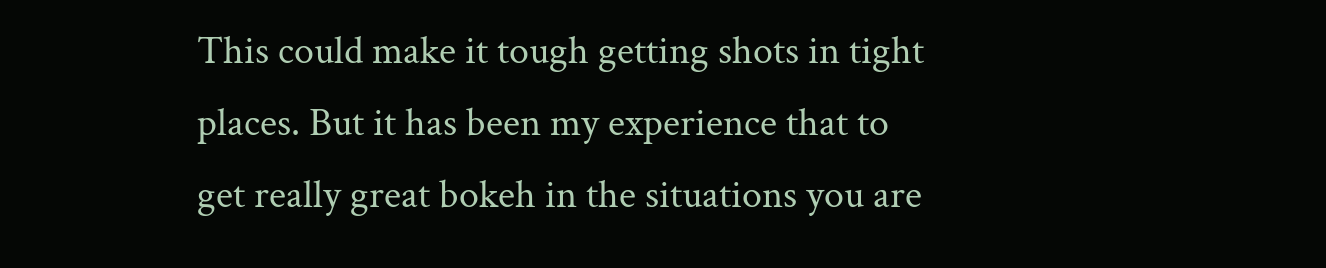This could make it tough getting shots in tight places. But it has been my experience that to get really great bokeh in the situations you are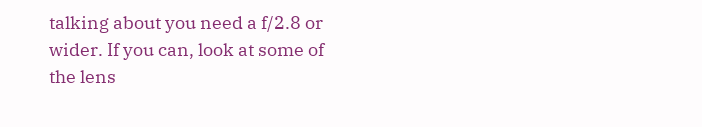talking about you need a f/2.8 or wider. If you can, look at some of the lens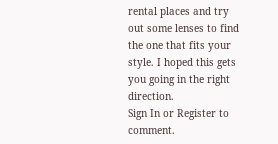rental places and try out some lenses to find the one that fits your style. I hoped this gets you going in the right direction.
Sign In or Register to comment.